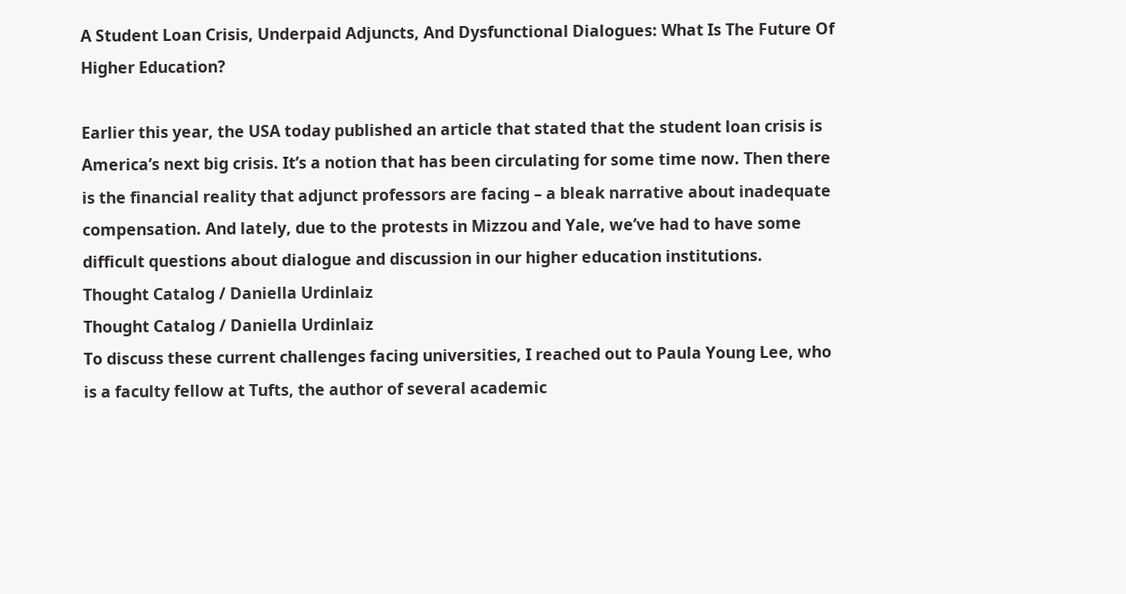A Student Loan Crisis, Underpaid Adjuncts, And Dysfunctional Dialogues: What Is The Future Of Higher Education?

Earlier this year, the USA today published an article that stated that the student loan crisis is America’s next big crisis. It’s a notion that has been circulating for some time now. Then there is the financial reality that adjunct professors are facing – a bleak narrative about inadequate compensation. And lately, due to the protests in Mizzou and Yale, we’ve had to have some difficult questions about dialogue and discussion in our higher education institutions.
Thought Catalog / Daniella Urdinlaiz
Thought Catalog / Daniella Urdinlaiz
To discuss these current challenges facing universities, I reached out to Paula Young Lee, who is a faculty fellow at Tufts, the author of several academic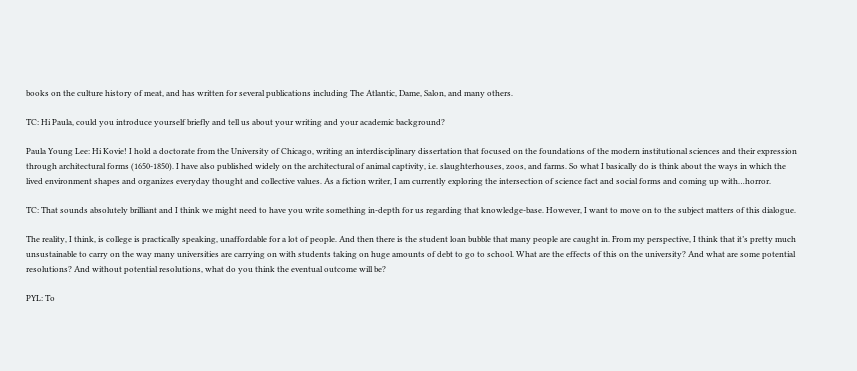books on the culture history of meat, and has written for several publications including The Atlantic, Dame, Salon, and many others.

TC: Hi Paula, could you introduce yourself briefly and tell us about your writing and your academic background?

Paula Young Lee: Hi Kovie! I hold a doctorate from the University of Chicago, writing an interdisciplinary dissertation that focused on the foundations of the modern institutional sciences and their expression through architectural forms (1650-1850). I have also published widely on the architectural of animal captivity, i.e. slaughterhouses, zoos, and farms. So what I basically do is think about the ways in which the lived environment shapes and organizes everyday thought and collective values. As a fiction writer, I am currently exploring the intersection of science fact and social forms and coming up with…horror.

TC: That sounds absolutely brilliant and I think we might need to have you write something in-depth for us regarding that knowledge-base. However, I want to move on to the subject matters of this dialogue.

The reality, I think, is college is practically speaking, unaffordable for a lot of people. And then there is the student loan bubble that many people are caught in. From my perspective, I think that it’s pretty much unsustainable to carry on the way many universities are carrying on with students taking on huge amounts of debt to go to school. What are the effects of this on the university? And what are some potential resolutions? And without potential resolutions, what do you think the eventual outcome will be?

PYL: To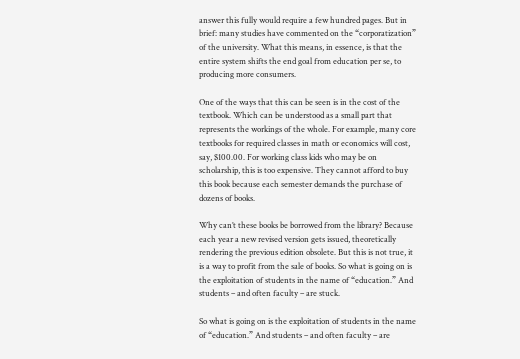answer this fully would require a few hundred pages. But in brief: many studies have commented on the “corporatization” of the university. What this means, in essence, is that the entire system shifts the end goal from education per se, to producing more consumers.

One of the ways that this can be seen is in the cost of the textbook. Which can be understood as a small part that represents the workings of the whole. For example, many core textbooks for required classes in math or economics will cost, say, $100.00. For working class kids who may be on scholarship, this is too expensive. They cannot afford to buy this book because each semester demands the purchase of dozens of books.

Why can’t these books be borrowed from the library? Because each year a new revised version gets issued, theoretically rendering the previous edition obsolete. But this is not true, it is a way to profit from the sale of books. So what is going on is the exploitation of students in the name of “education.” And students – and often faculty – are stuck.

So what is going on is the exploitation of students in the name of “education.” And students – and often faculty – are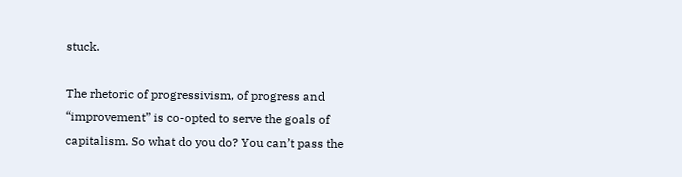stuck.

The rhetoric of progressivism, of progress and “improvement” is co-opted to serve the goals of capitalism. So what do you do? You can’t pass the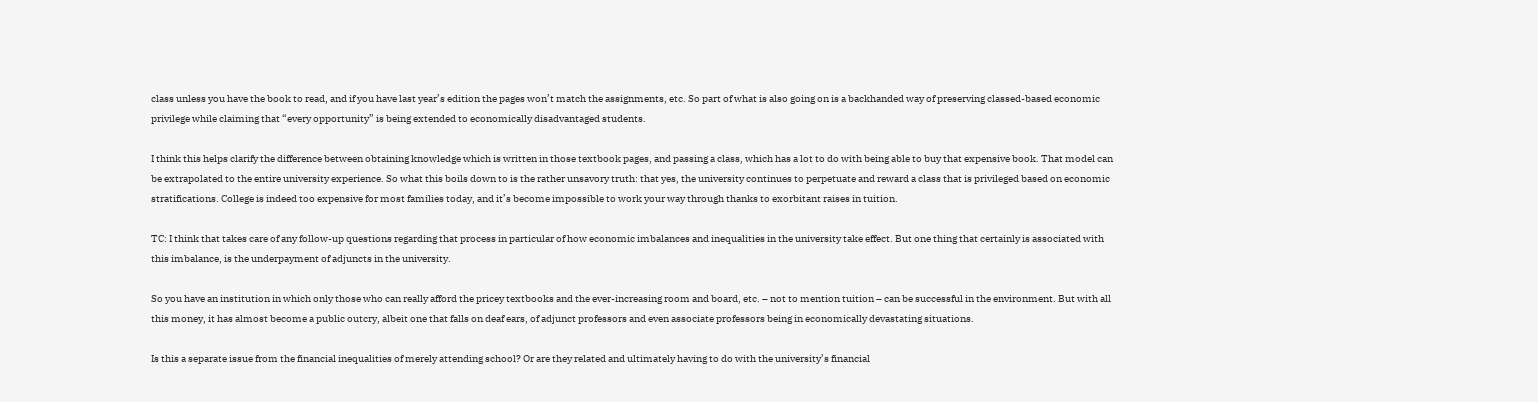class unless you have the book to read, and if you have last year’s edition the pages won’t match the assignments, etc. So part of what is also going on is a backhanded way of preserving classed-based economic privilege while claiming that “every opportunity” is being extended to economically disadvantaged students.

I think this helps clarify the difference between obtaining knowledge which is written in those textbook pages, and passing a class, which has a lot to do with being able to buy that expensive book. That model can be extrapolated to the entire university experience. So what this boils down to is the rather unsavory truth: that yes, the university continues to perpetuate and reward a class that is privileged based on economic stratifications. College is indeed too expensive for most families today, and it’s become impossible to work your way through thanks to exorbitant raises in tuition.

TC: I think that takes care of any follow-up questions regarding that process in particular of how economic imbalances and inequalities in the university take effect. But one thing that certainly is associated with this imbalance, is the underpayment of adjuncts in the university.

So you have an institution in which only those who can really afford the pricey textbooks and the ever-increasing room and board, etc. – not to mention tuition – can be successful in the environment. But with all this money, it has almost become a public outcry, albeit one that falls on deaf ears, of adjunct professors and even associate professors being in economically devastating situations.

Is this a separate issue from the financial inequalities of merely attending school? Or are they related and ultimately having to do with the university’s financial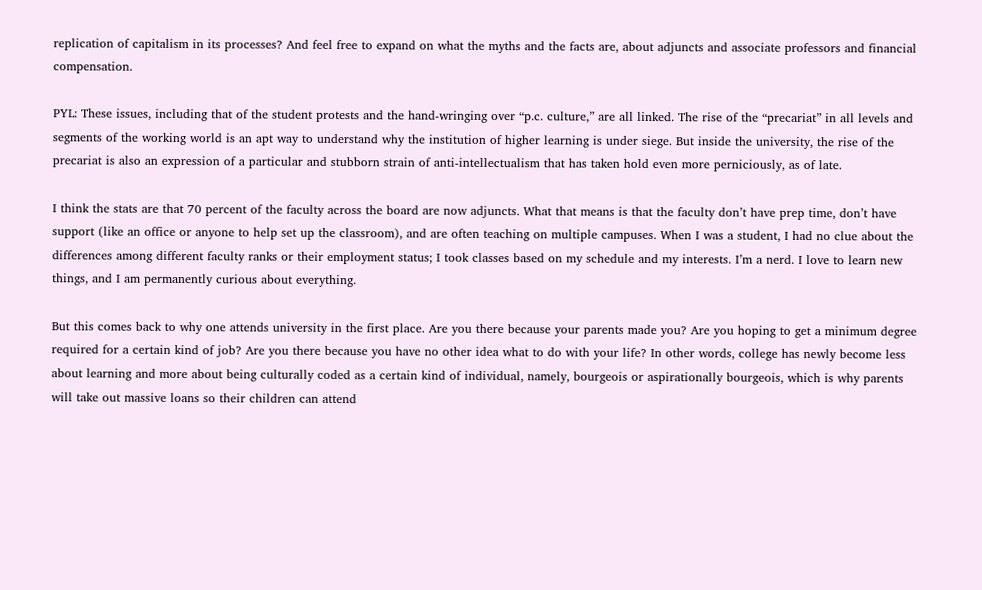replication of capitalism in its processes? And feel free to expand on what the myths and the facts are, about adjuncts and associate professors and financial compensation.

PYL: These issues, including that of the student protests and the hand-wringing over “p.c. culture,” are all linked. The rise of the “precariat” in all levels and segments of the working world is an apt way to understand why the institution of higher learning is under siege. But inside the university, the rise of the precariat is also an expression of a particular and stubborn strain of anti-intellectualism that has taken hold even more perniciously, as of late.

I think the stats are that 70 percent of the faculty across the board are now adjuncts. What that means is that the faculty don’t have prep time, don’t have support (like an office or anyone to help set up the classroom), and are often teaching on multiple campuses. When I was a student, I had no clue about the differences among different faculty ranks or their employment status; I took classes based on my schedule and my interests. I’m a nerd. I love to learn new things, and I am permanently curious about everything.

But this comes back to why one attends university in the first place. Are you there because your parents made you? Are you hoping to get a minimum degree required for a certain kind of job? Are you there because you have no other idea what to do with your life? In other words, college has newly become less about learning and more about being culturally coded as a certain kind of individual, namely, bourgeois or aspirationally bourgeois, which is why parents will take out massive loans so their children can attend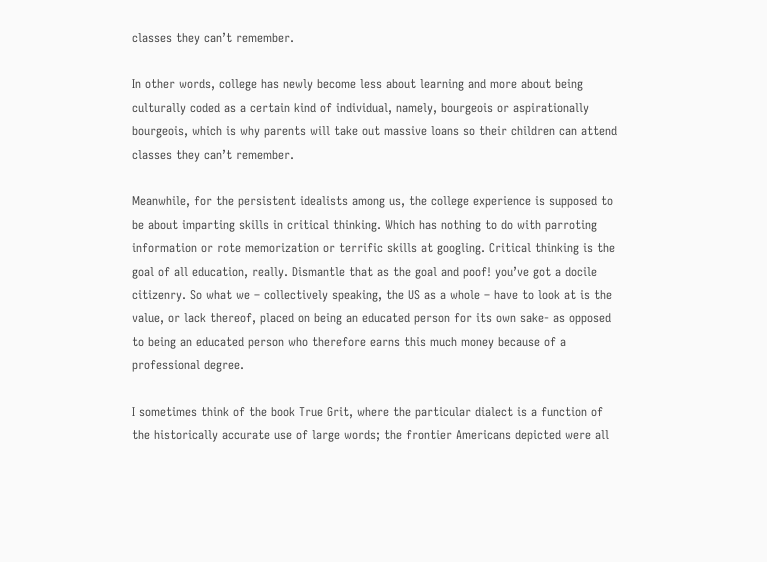classes they can’t remember.

In other words, college has newly become less about learning and more about being culturally coded as a certain kind of individual, namely, bourgeois or aspirationally bourgeois, which is why parents will take out massive loans so their children can attend classes they can’t remember.

Meanwhile, for the persistent idealists among us, the college experience is supposed to be about imparting skills in critical thinking. Which has nothing to do with parroting information or rote memorization or terrific skills at googling. Critical thinking is the goal of all education, really. Dismantle that as the goal and poof! you’ve got a docile citizenry. So what we – collectively speaking, the US as a whole – have to look at is the value, or lack thereof, placed on being an educated person for its own sake- as opposed to being an educated person who therefore earns this much money because of a professional degree.

I sometimes think of the book True Grit, where the particular dialect is a function of the historically accurate use of large words; the frontier Americans depicted were all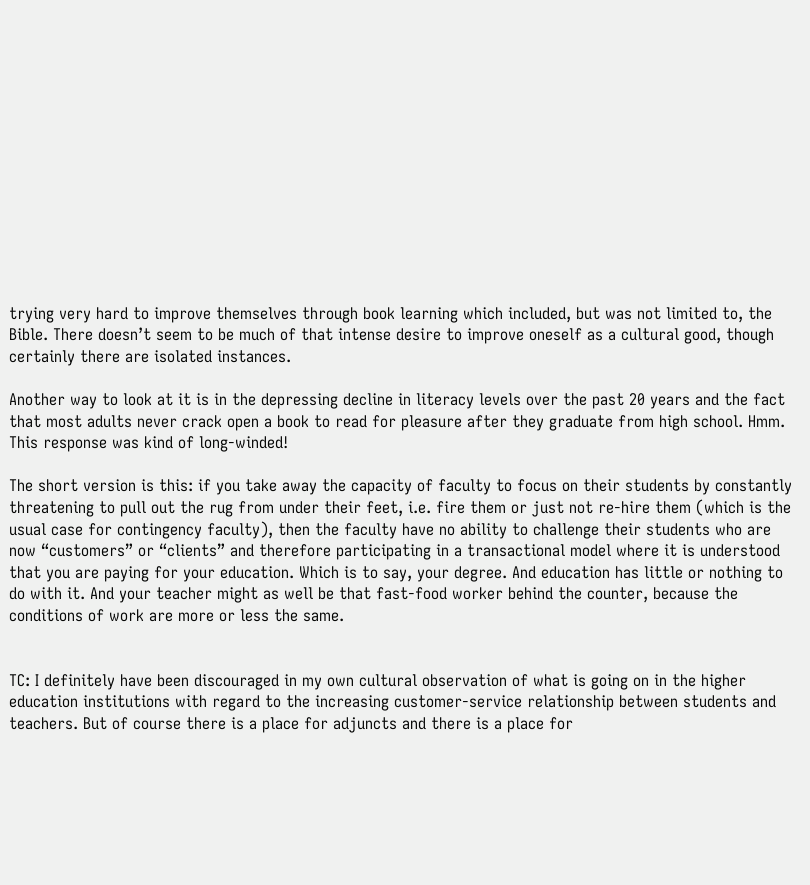trying very hard to improve themselves through book learning which included, but was not limited to, the Bible. There doesn’t seem to be much of that intense desire to improve oneself as a cultural good, though certainly there are isolated instances.

Another way to look at it is in the depressing decline in literacy levels over the past 20 years and the fact that most adults never crack open a book to read for pleasure after they graduate from high school. Hmm. This response was kind of long-winded!

The short version is this: if you take away the capacity of faculty to focus on their students by constantly threatening to pull out the rug from under their feet, i.e. fire them or just not re-hire them (which is the usual case for contingency faculty), then the faculty have no ability to challenge their students who are now “customers” or “clients” and therefore participating in a transactional model where it is understood that you are paying for your education. Which is to say, your degree. And education has little or nothing to do with it. And your teacher might as well be that fast-food worker behind the counter, because the conditions of work are more or less the same.


TC: I definitely have been discouraged in my own cultural observation of what is going on in the higher education institutions with regard to the increasing customer-service relationship between students and teachers. But of course there is a place for adjuncts and there is a place for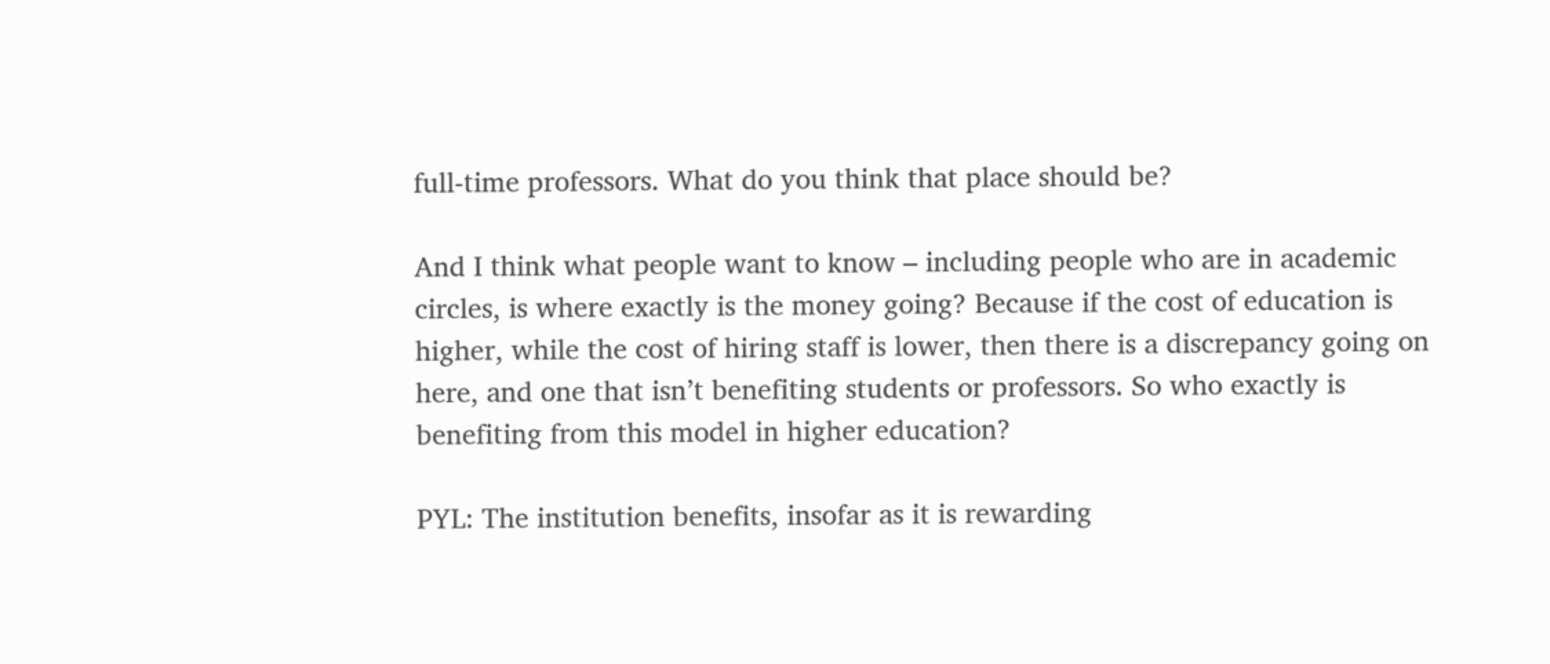full-time professors. What do you think that place should be?

And I think what people want to know – including people who are in academic circles, is where exactly is the money going? Because if the cost of education is higher, while the cost of hiring staff is lower, then there is a discrepancy going on here, and one that isn’t benefiting students or professors. So who exactly is benefiting from this model in higher education?

PYL: The institution benefits, insofar as it is rewarding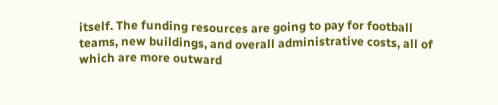itself. The funding resources are going to pay for football teams, new buildings, and overall administrative costs, all of which are more outward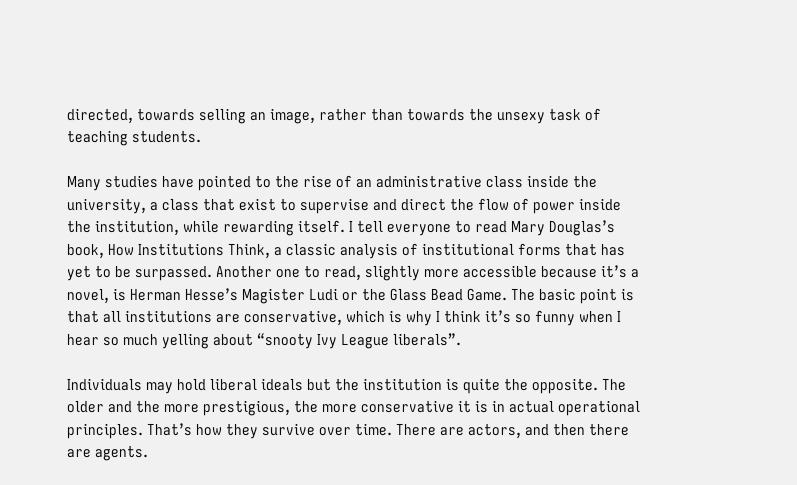directed, towards selling an image, rather than towards the unsexy task of teaching students.

Many studies have pointed to the rise of an administrative class inside the university, a class that exist to supervise and direct the flow of power inside the institution, while rewarding itself. I tell everyone to read Mary Douglas’s book, How Institutions Think, a classic analysis of institutional forms that has yet to be surpassed. Another one to read, slightly more accessible because it’s a novel, is Herman Hesse’s Magister Ludi or the Glass Bead Game. The basic point is that all institutions are conservative, which is why I think it’s so funny when I hear so much yelling about “snooty Ivy League liberals”.

Individuals may hold liberal ideals but the institution is quite the opposite. The older and the more prestigious, the more conservative it is in actual operational principles. That’s how they survive over time. There are actors, and then there are agents.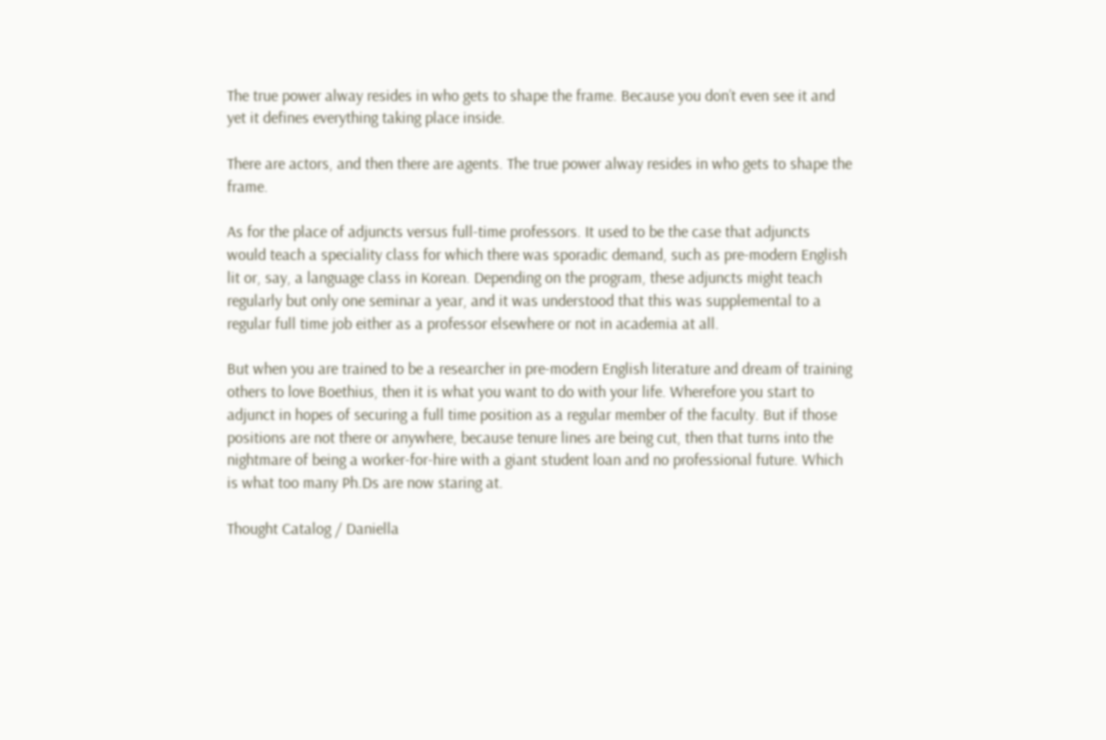The true power alway resides in who gets to shape the frame. Because you don’t even see it and yet it defines everything taking place inside.

There are actors, and then there are agents. The true power alway resides in who gets to shape the frame.

As for the place of adjuncts versus full-time professors. It used to be the case that adjuncts would teach a speciality class for which there was sporadic demand, such as pre-modern English lit or, say, a language class in Korean. Depending on the program, these adjuncts might teach regularly but only one seminar a year, and it was understood that this was supplemental to a regular full time job either as a professor elsewhere or not in academia at all.

But when you are trained to be a researcher in pre-modern English literature and dream of training others to love Boethius, then it is what you want to do with your life. Wherefore you start to adjunct in hopes of securing a full time position as a regular member of the faculty. But if those positions are not there or anywhere, because tenure lines are being cut, then that turns into the nightmare of being a worker-for-hire with a giant student loan and no professional future. Which is what too many Ph.Ds are now staring at.

Thought Catalog / Daniella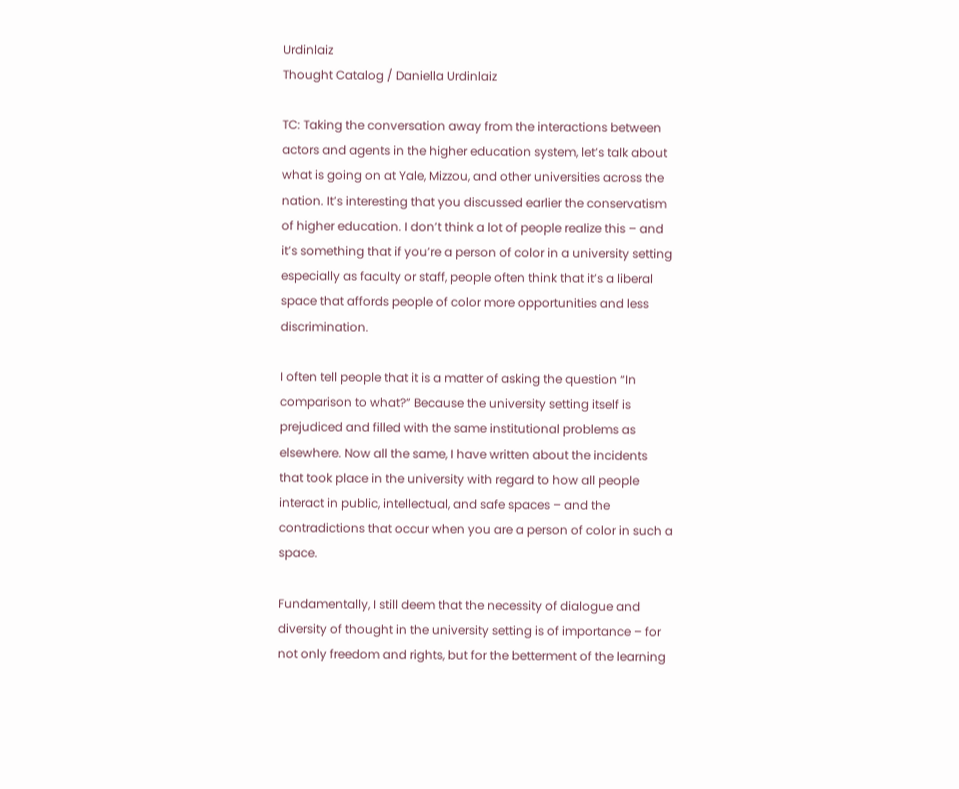Urdinlaiz
Thought Catalog / Daniella Urdinlaiz

TC: Taking the conversation away from the interactions between actors and agents in the higher education system, let’s talk about what is going on at Yale, Mizzou, and other universities across the nation. It’s interesting that you discussed earlier the conservatism of higher education. I don’t think a lot of people realize this – and it’s something that if you’re a person of color in a university setting especially as faculty or staff, people often think that it’s a liberal space that affords people of color more opportunities and less discrimination.

I often tell people that it is a matter of asking the question “In comparison to what?” Because the university setting itself is prejudiced and filled with the same institutional problems as elsewhere. Now all the same, I have written about the incidents that took place in the university with regard to how all people interact in public, intellectual, and safe spaces – and the contradictions that occur when you are a person of color in such a space.

Fundamentally, I still deem that the necessity of dialogue and diversity of thought in the university setting is of importance – for not only freedom and rights, but for the betterment of the learning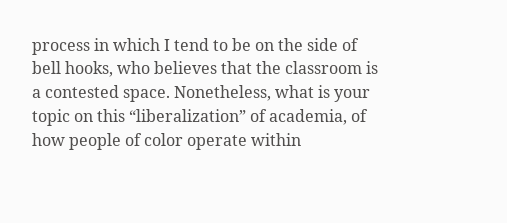process in which I tend to be on the side of bell hooks, who believes that the classroom is a contested space. Nonetheless, what is your topic on this “liberalization” of academia, of how people of color operate within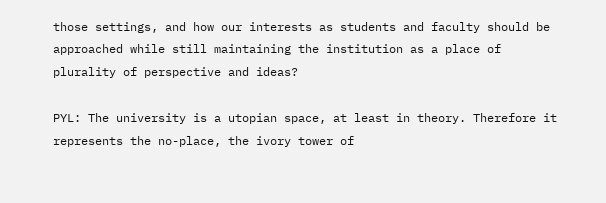those settings, and how our interests as students and faculty should be approached while still maintaining the institution as a place of plurality of perspective and ideas?

PYL: The university is a utopian space, at least in theory. Therefore it represents the no-place, the ivory tower of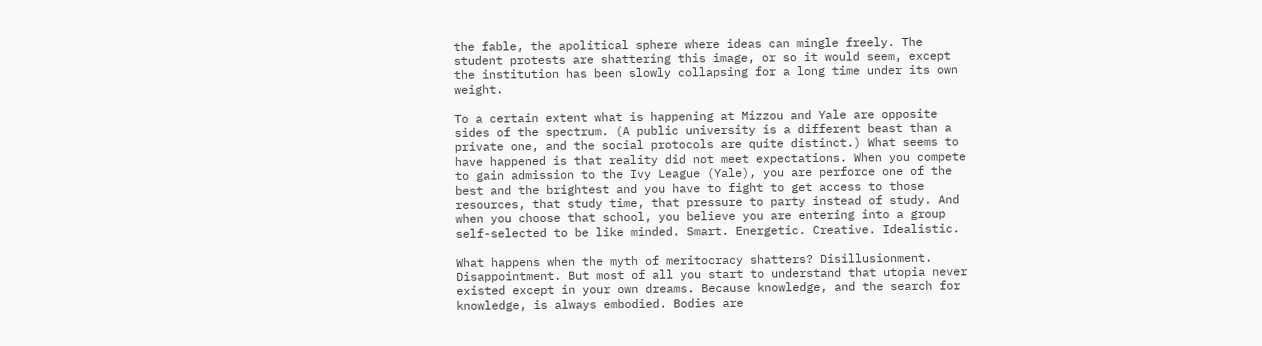the fable, the apolitical sphere where ideas can mingle freely. The student protests are shattering this image, or so it would seem, except the institution has been slowly collapsing for a long time under its own weight.

To a certain extent what is happening at Mizzou and Yale are opposite sides of the spectrum. (A public university is a different beast than a private one, and the social protocols are quite distinct.) What seems to have happened is that reality did not meet expectations. When you compete to gain admission to the Ivy League (Yale), you are perforce one of the best and the brightest and you have to fight to get access to those resources, that study time, that pressure to party instead of study. And when you choose that school, you believe you are entering into a group self-selected to be like minded. Smart. Energetic. Creative. Idealistic.

What happens when the myth of meritocracy shatters? Disillusionment. Disappointment. But most of all you start to understand that utopia never existed except in your own dreams. Because knowledge, and the search for knowledge, is always embodied. Bodies are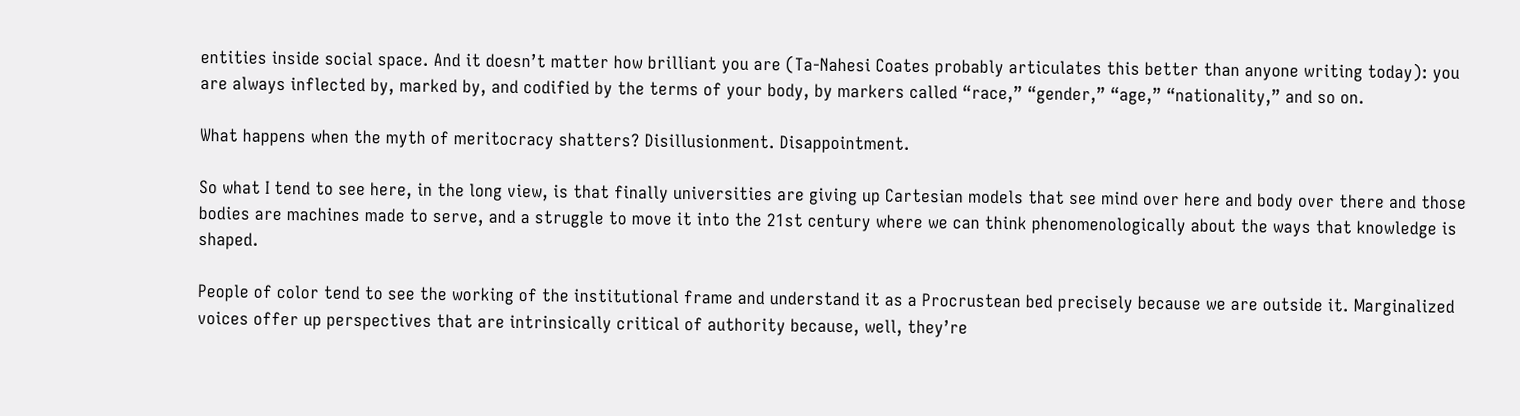entities inside social space. And it doesn’t matter how brilliant you are (Ta-Nahesi Coates probably articulates this better than anyone writing today): you are always inflected by, marked by, and codified by the terms of your body, by markers called “race,” “gender,” “age,” “nationality,” and so on.

What happens when the myth of meritocracy shatters? Disillusionment. Disappointment.

So what I tend to see here, in the long view, is that finally universities are giving up Cartesian models that see mind over here and body over there and those bodies are machines made to serve, and a struggle to move it into the 21st century where we can think phenomenologically about the ways that knowledge is shaped.

People of color tend to see the working of the institutional frame and understand it as a Procrustean bed precisely because we are outside it. Marginalized voices offer up perspectives that are intrinsically critical of authority because, well, they’re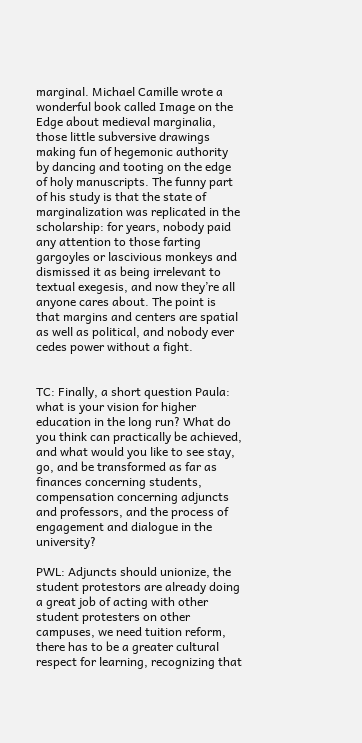marginal. Michael Camille wrote a wonderful book called Image on the Edge about medieval marginalia, those little subversive drawings making fun of hegemonic authority by dancing and tooting on the edge of holy manuscripts. The funny part of his study is that the state of marginalization was replicated in the scholarship: for years, nobody paid any attention to those farting gargoyles or lascivious monkeys and dismissed it as being irrelevant to textual exegesis, and now they’re all anyone cares about. The point is that margins and centers are spatial as well as political, and nobody ever cedes power without a fight.


TC: Finally, a short question Paula: what is your vision for higher education in the long run? What do you think can practically be achieved, and what would you like to see stay, go, and be transformed as far as finances concerning students, compensation concerning adjuncts and professors, and the process of engagement and dialogue in the university?

PWL: Adjuncts should unionize, the student protestors are already doing a great job of acting with other student protesters on other campuses, we need tuition reform, there has to be a greater cultural respect for learning, recognizing that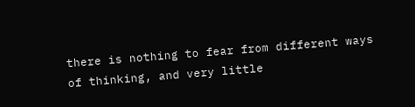there is nothing to fear from different ways of thinking, and very little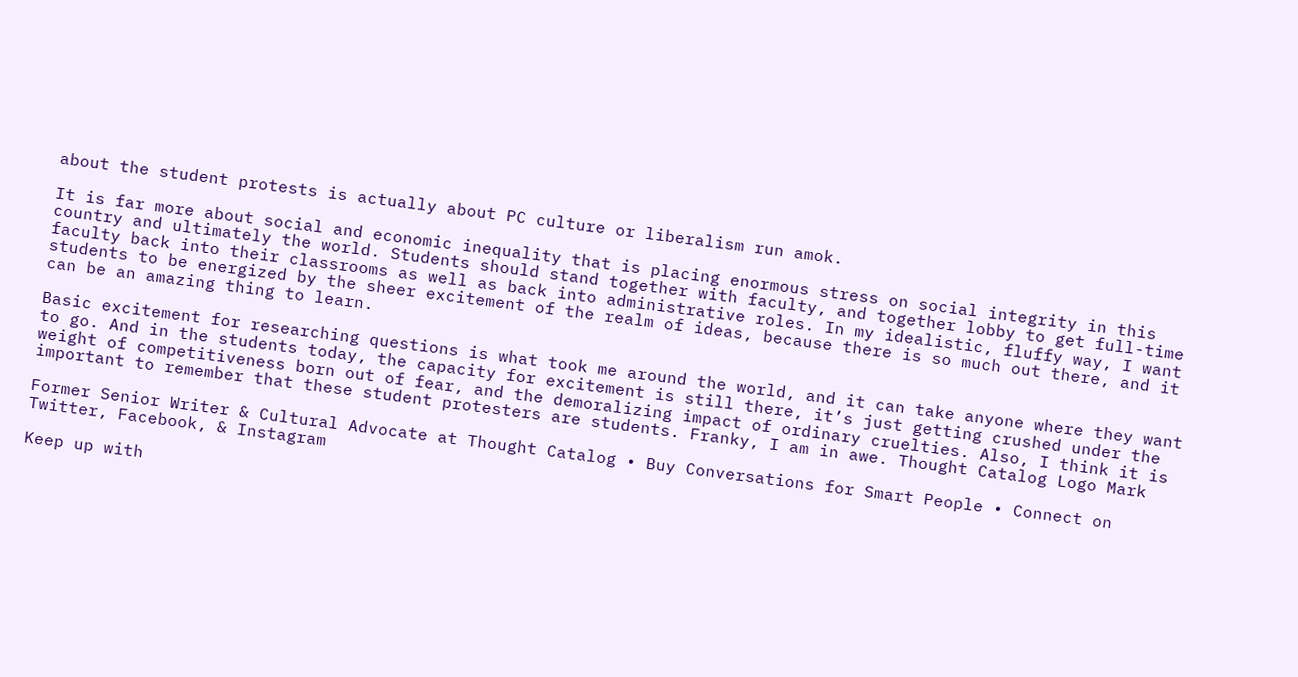about the student protests is actually about PC culture or liberalism run amok.

It is far more about social and economic inequality that is placing enormous stress on social integrity in this country and ultimately the world. Students should stand together with faculty, and together lobby to get full-time faculty back into their classrooms as well as back into administrative roles. In my idealistic, fluffy way, I want students to be energized by the sheer excitement of the realm of ideas, because there is so much out there, and it can be an amazing thing to learn.

Basic excitement for researching questions is what took me around the world, and it can take anyone where they want to go. And in the students today, the capacity for excitement is still there, it’s just getting crushed under the weight of competitiveness born out of fear, and the demoralizing impact of ordinary cruelties. Also, I think it is important to remember that these student protesters are students. Franky, I am in awe. Thought Catalog Logo Mark

Former Senior Writer & Cultural Advocate at Thought Catalog • Buy Conversations for Smart People • Connect on Twitter, Facebook, & Instagram

Keep up with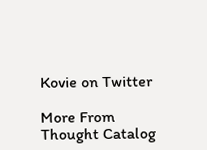Kovie on Twitter

More From Thought Catalog